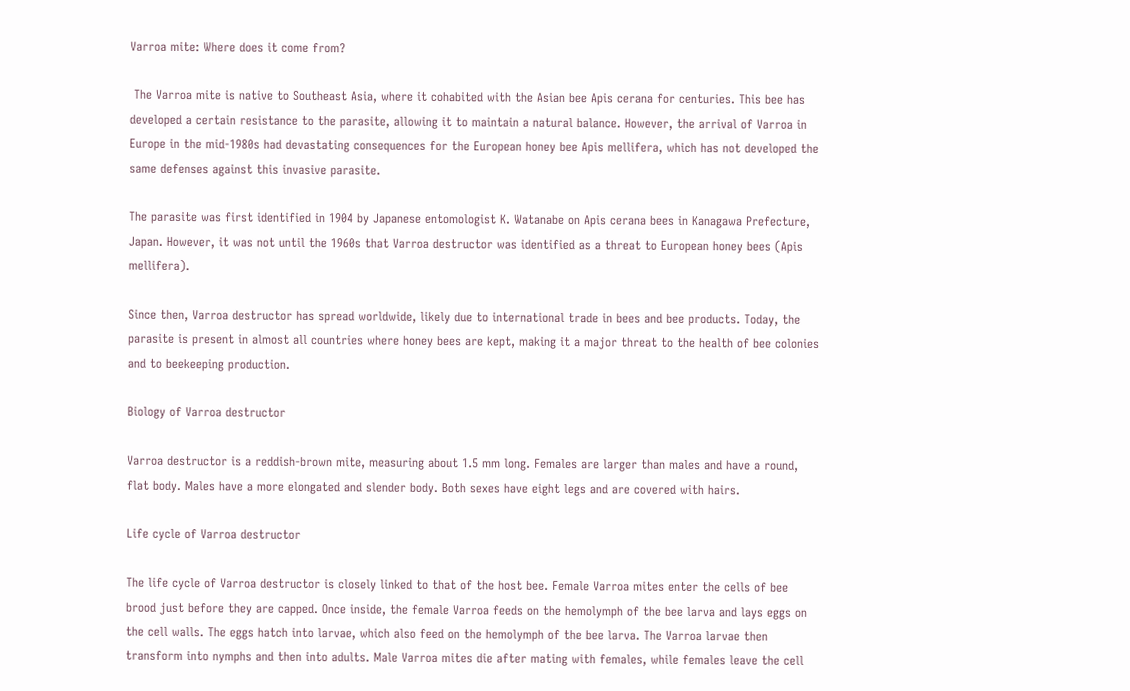Varroa mite: Where does it come from?

 The Varroa mite is native to Southeast Asia, where it cohabited with the Asian bee Apis cerana for centuries. This bee has developed a certain resistance to the parasite, allowing it to maintain a natural balance. However, the arrival of Varroa in Europe in the mid-1980s had devastating consequences for the European honey bee Apis mellifera, which has not developed the same defenses against this invasive parasite.

The parasite was first identified in 1904 by Japanese entomologist K. Watanabe on Apis cerana bees in Kanagawa Prefecture, Japan. However, it was not until the 1960s that Varroa destructor was identified as a threat to European honey bees (Apis mellifera).

Since then, Varroa destructor has spread worldwide, likely due to international trade in bees and bee products. Today, the parasite is present in almost all countries where honey bees are kept, making it a major threat to the health of bee colonies and to beekeeping production.

Biology of Varroa destructor

Varroa destructor is a reddish-brown mite, measuring about 1.5 mm long. Females are larger than males and have a round, flat body. Males have a more elongated and slender body. Both sexes have eight legs and are covered with hairs.

Life cycle of Varroa destructor

The life cycle of Varroa destructor is closely linked to that of the host bee. Female Varroa mites enter the cells of bee brood just before they are capped. Once inside, the female Varroa feeds on the hemolymph of the bee larva and lays eggs on the cell walls. The eggs hatch into larvae, which also feed on the hemolymph of the bee larva. The Varroa larvae then transform into nymphs and then into adults. Male Varroa mites die after mating with females, while females leave the cell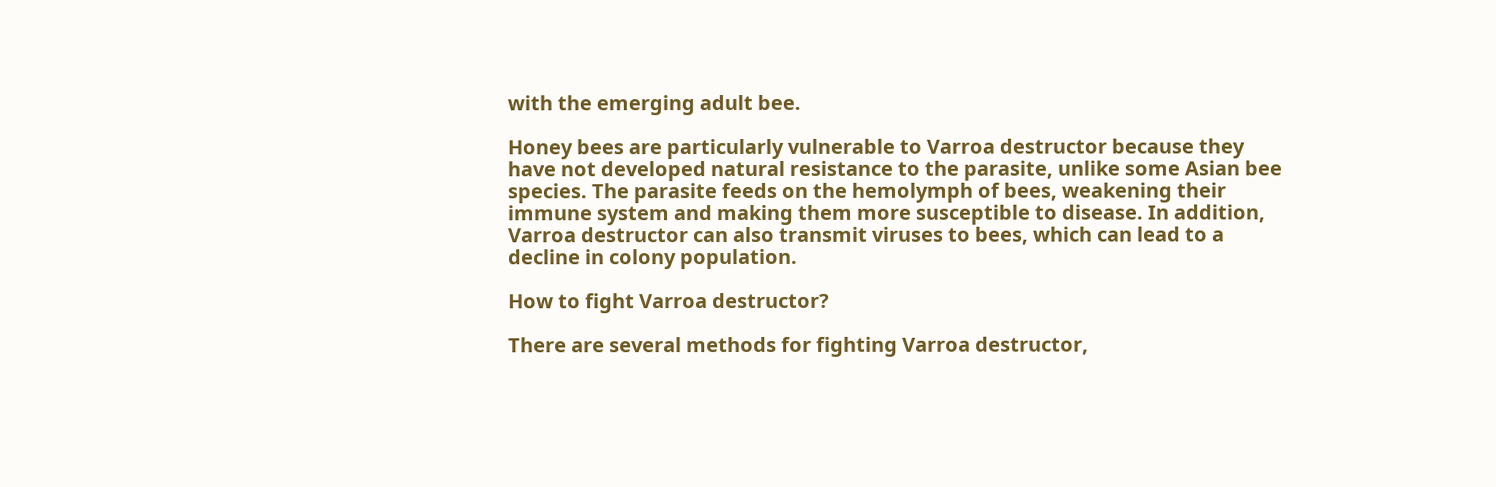with the emerging adult bee.

Honey bees are particularly vulnerable to Varroa destructor because they have not developed natural resistance to the parasite, unlike some Asian bee species. The parasite feeds on the hemolymph of bees, weakening their immune system and making them more susceptible to disease. In addition, Varroa destructor can also transmit viruses to bees, which can lead to a decline in colony population.

How to fight Varroa destructor?

There are several methods for fighting Varroa destructor,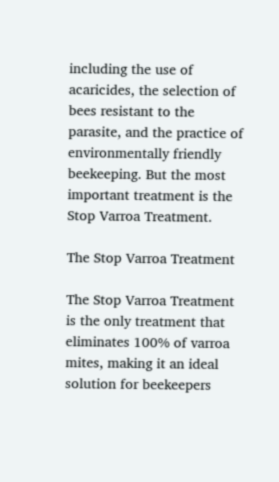including the use of acaricides, the selection of bees resistant to the parasite, and the practice of environmentally friendly beekeeping. But the most important treatment is the Stop Varroa Treatment.

The Stop Varroa Treatment

The Stop Varroa Treatment is the only treatment that eliminates 100% of varroa mites, making it an ideal solution for beekeepers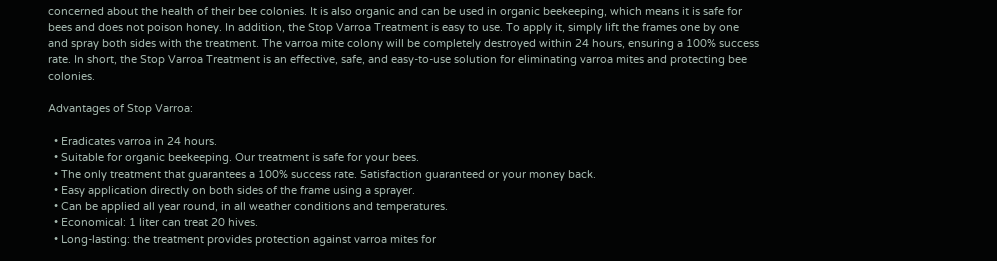concerned about the health of their bee colonies. It is also organic and can be used in organic beekeeping, which means it is safe for bees and does not poison honey. In addition, the Stop Varroa Treatment is easy to use. To apply it, simply lift the frames one by one and spray both sides with the treatment. The varroa mite colony will be completely destroyed within 24 hours, ensuring a 100% success rate. In short, the Stop Varroa Treatment is an effective, safe, and easy-to-use solution for eliminating varroa mites and protecting bee colonies.

Advantages of Stop Varroa:

  • Eradicates varroa in 24 hours.
  • Suitable for organic beekeeping. Our treatment is safe for your bees.
  • The only treatment that guarantees a 100% success rate. Satisfaction guaranteed or your money back.
  • Easy application directly on both sides of the frame using a sprayer.
  • Can be applied all year round, in all weather conditions and temperatures.
  • Economical: 1 liter can treat 20 hives.
  • Long-lasting: the treatment provides protection against varroa mites for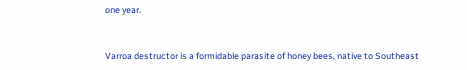one year.


Varroa destructor is a formidable parasite of honey bees, native to Southeast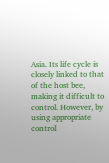Asia. Its life cycle is closely linked to that of the host bee, making it difficult to control. However, by using appropriate control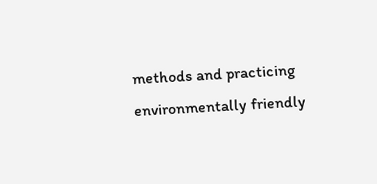methods and practicing environmentally friendly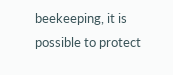beekeeping, it is possible to protect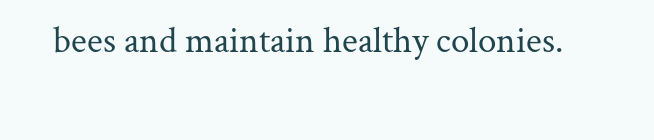bees and maintain healthy colonies.